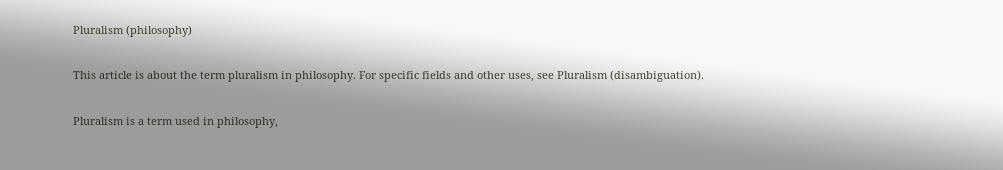Pluralism (philosophy)

This article is about the term pluralism in philosophy. For specific fields and other uses, see Pluralism (disambiguation).

Pluralism is a term used in philosophy,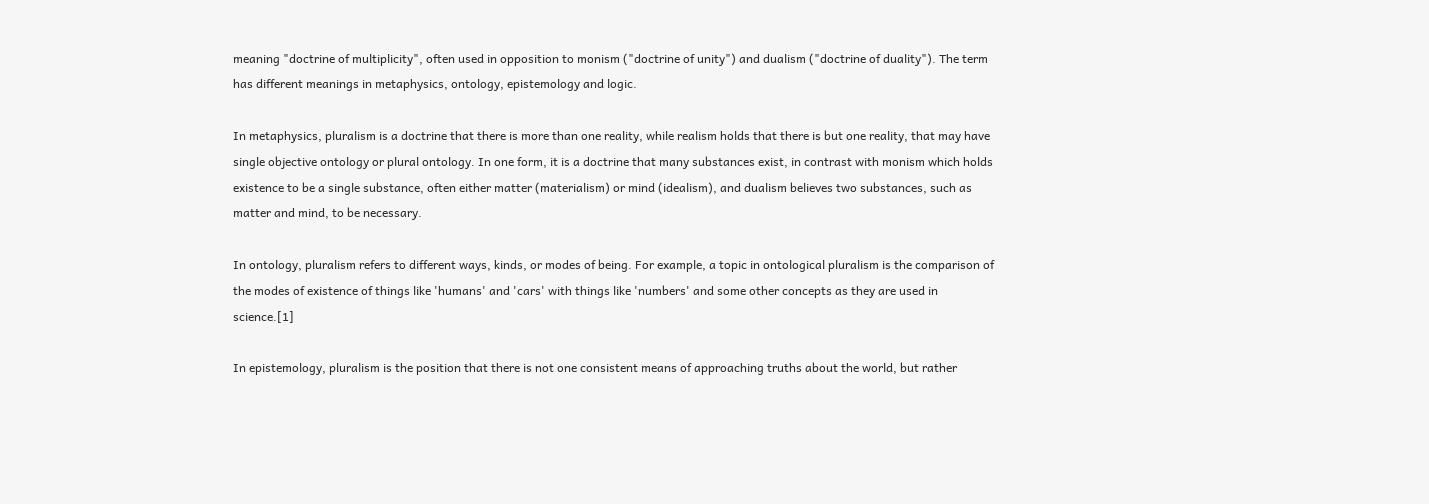meaning "doctrine of multiplicity", often used in opposition to monism ("doctrine of unity") and dualism ("doctrine of duality"). The term has different meanings in metaphysics, ontology, epistemology and logic.

In metaphysics, pluralism is a doctrine that there is more than one reality, while realism holds that there is but one reality, that may have single objective ontology or plural ontology. In one form, it is a doctrine that many substances exist, in contrast with monism which holds existence to be a single substance, often either matter (materialism) or mind (idealism), and dualism believes two substances, such as matter and mind, to be necessary.

In ontology, pluralism refers to different ways, kinds, or modes of being. For example, a topic in ontological pluralism is the comparison of the modes of existence of things like 'humans' and 'cars' with things like 'numbers' and some other concepts as they are used in science.[1]

In epistemology, pluralism is the position that there is not one consistent means of approaching truths about the world, but rather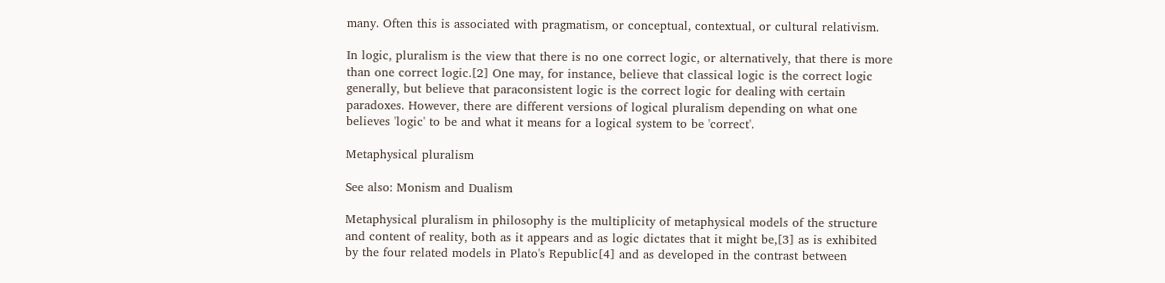many. Often this is associated with pragmatism, or conceptual, contextual, or cultural relativism.

In logic, pluralism is the view that there is no one correct logic, or alternatively, that there is more than one correct logic.[2] One may, for instance, believe that classical logic is the correct logic generally, but believe that paraconsistent logic is the correct logic for dealing with certain paradoxes. However, there are different versions of logical pluralism depending on what one believes 'logic' to be and what it means for a logical system to be 'correct'.

Metaphysical pluralism

See also: Monism and Dualism

Metaphysical pluralism in philosophy is the multiplicity of metaphysical models of the structure and content of reality, both as it appears and as logic dictates that it might be,[3] as is exhibited by the four related models in Plato's Republic[4] and as developed in the contrast between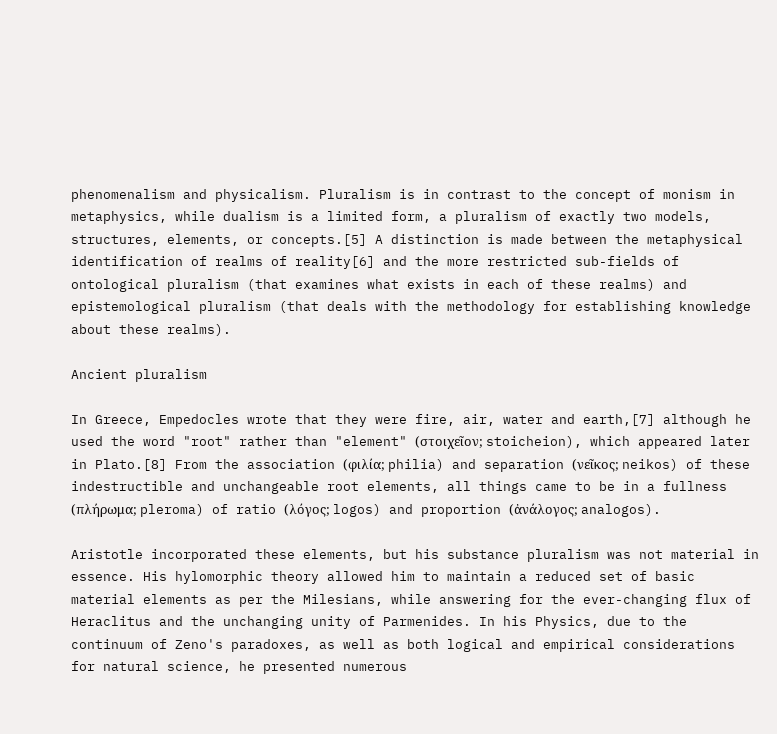phenomenalism and physicalism. Pluralism is in contrast to the concept of monism in metaphysics, while dualism is a limited form, a pluralism of exactly two models, structures, elements, or concepts.[5] A distinction is made between the metaphysical identification of realms of reality[6] and the more restricted sub-fields of ontological pluralism (that examines what exists in each of these realms) and epistemological pluralism (that deals with the methodology for establishing knowledge about these realms).

Ancient pluralism

In Greece, Empedocles wrote that they were fire, air, water and earth,[7] although he used the word "root" rather than "element" (στοιχεῖον; stoicheion), which appeared later in Plato.[8] From the association (φιλία; philia) and separation (νεῖκος; neikos) of these indestructible and unchangeable root elements, all things came to be in a fullness (πλήρωμα; pleroma) of ratio (λόγος; logos) and proportion (ἀνάλογος; analogos).

Aristotle incorporated these elements, but his substance pluralism was not material in essence. His hylomorphic theory allowed him to maintain a reduced set of basic material elements as per the Milesians, while answering for the ever-changing flux of Heraclitus and the unchanging unity of Parmenides. In his Physics, due to the continuum of Zeno's paradoxes, as well as both logical and empirical considerations for natural science, he presented numerous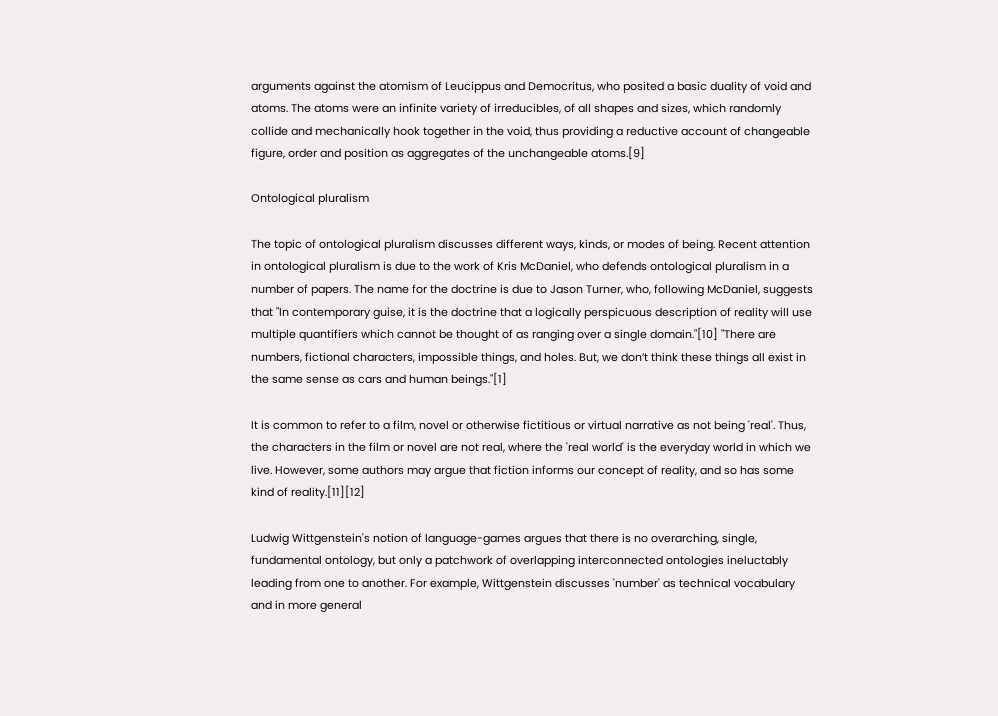arguments against the atomism of Leucippus and Democritus, who posited a basic duality of void and atoms. The atoms were an infinite variety of irreducibles, of all shapes and sizes, which randomly collide and mechanically hook together in the void, thus providing a reductive account of changeable figure, order and position as aggregates of the unchangeable atoms.[9]

Ontological pluralism

The topic of ontological pluralism discusses different ways, kinds, or modes of being. Recent attention in ontological pluralism is due to the work of Kris McDaniel, who defends ontological pluralism in a number of papers. The name for the doctrine is due to Jason Turner, who, following McDaniel, suggests that "In contemporary guise, it is the doctrine that a logically perspicuous description of reality will use multiple quantifiers which cannot be thought of as ranging over a single domain."[10] "There are numbers, fictional characters, impossible things, and holes. But, we don’t think these things all exist in the same sense as cars and human beings."[1]

It is common to refer to a film, novel or otherwise fictitious or virtual narrative as not being 'real'. Thus, the characters in the film or novel are not real, where the 'real world' is the everyday world in which we live. However, some authors may argue that fiction informs our concept of reality, and so has some kind of reality.[11][12]

Ludwig Wittgenstein's notion of language-games argues that there is no overarching, single, fundamental ontology, but only a patchwork of overlapping interconnected ontologies ineluctably leading from one to another. For example, Wittgenstein discusses 'number' as technical vocabulary and in more general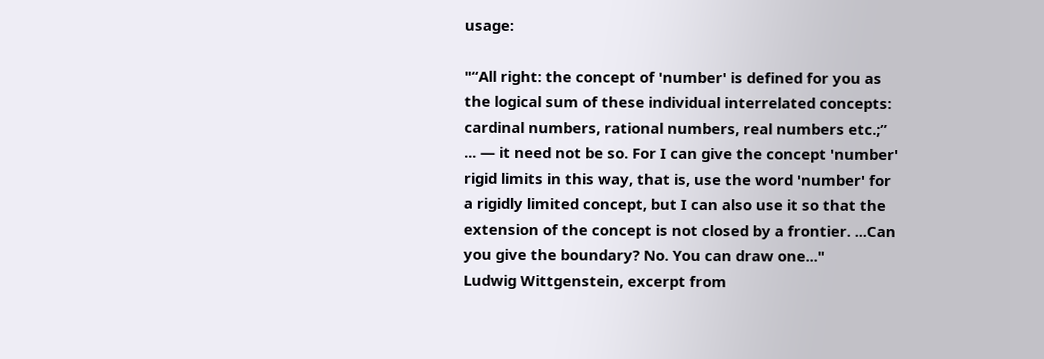usage:

"“All right: the concept of 'number' is defined for you as the logical sum of these individual interrelated concepts: cardinal numbers, rational numbers, real numbers etc.;” ... — it need not be so. For I can give the concept 'number' rigid limits in this way, that is, use the word 'number' for a rigidly limited concept, but I can also use it so that the extension of the concept is not closed by a frontier. ...Can you give the boundary? No. You can draw one..."
Ludwig Wittgenstein, excerpt from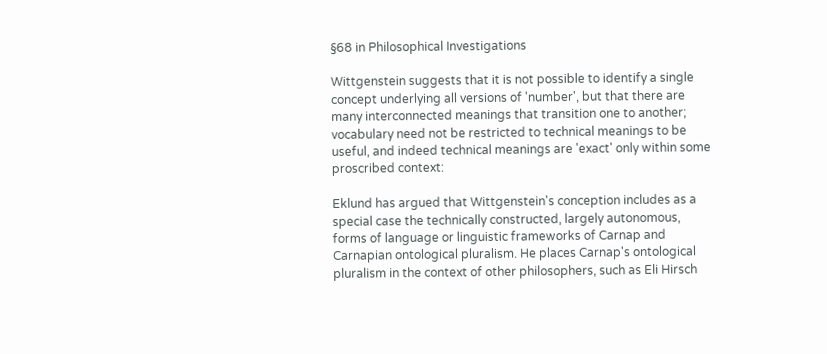§68 in Philosophical Investigations

Wittgenstein suggests that it is not possible to identify a single concept underlying all versions of 'number', but that there are many interconnected meanings that transition one to another; vocabulary need not be restricted to technical meanings to be useful, and indeed technical meanings are 'exact' only within some proscribed context:

Eklund has argued that Wittgenstein's conception includes as a special case the technically constructed, largely autonomous, forms of language or linguistic frameworks of Carnap and Carnapian ontological pluralism. He places Carnap's ontological pluralism in the context of other philosophers, such as Eli Hirsch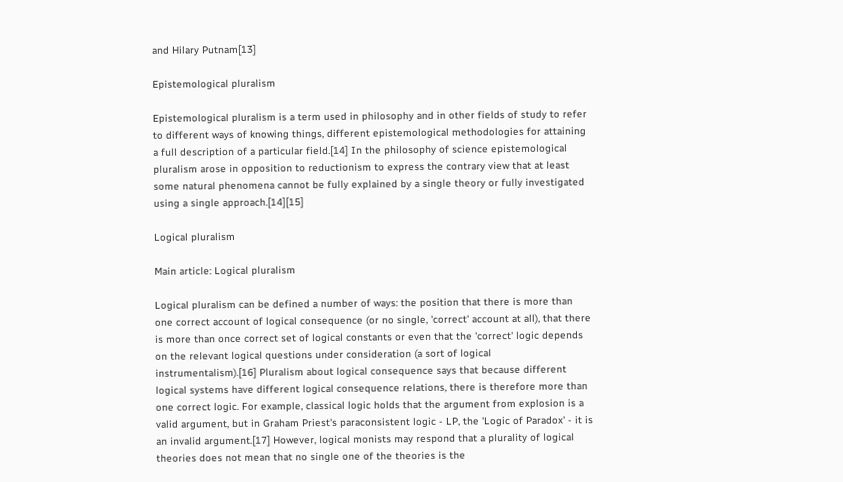and Hilary Putnam[13]

Epistemological pluralism

Epistemological pluralism is a term used in philosophy and in other fields of study to refer to different ways of knowing things, different epistemological methodologies for attaining a full description of a particular field.[14] In the philosophy of science epistemological pluralism arose in opposition to reductionism to express the contrary view that at least some natural phenomena cannot be fully explained by a single theory or fully investigated using a single approach.[14][15]

Logical pluralism

Main article: Logical pluralism

Logical pluralism can be defined a number of ways: the position that there is more than one correct account of logical consequence (or no single, 'correct' account at all), that there is more than once correct set of logical constants or even that the 'correct' logic depends on the relevant logical questions under consideration (a sort of logical instrumentalism).[16] Pluralism about logical consequence says that because different logical systems have different logical consequence relations, there is therefore more than one correct logic. For example, classical logic holds that the argument from explosion is a valid argument, but in Graham Priest's paraconsistent logic - LP, the 'Logic of Paradox' - it is an invalid argument.[17] However, logical monists may respond that a plurality of logical theories does not mean that no single one of the theories is the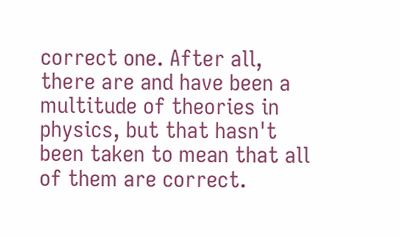correct one. After all, there are and have been a multitude of theories in physics, but that hasn't been taken to mean that all of them are correct.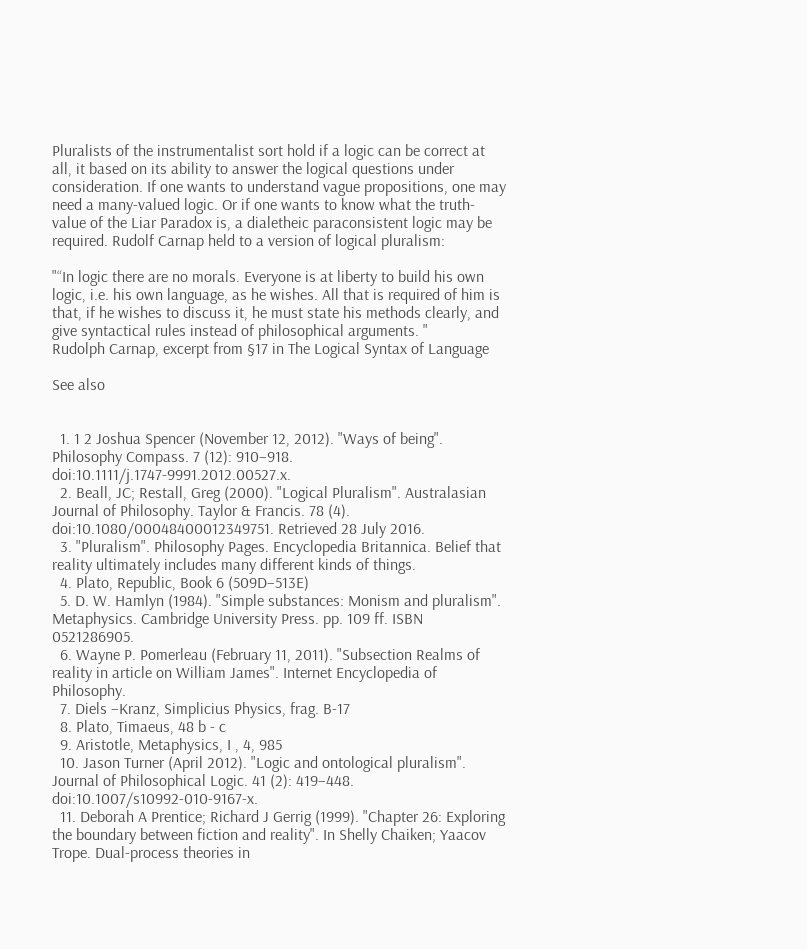Pluralists of the instrumentalist sort hold if a logic can be correct at all, it based on its ability to answer the logical questions under consideration. If one wants to understand vague propositions, one may need a many-valued logic. Or if one wants to know what the truth-value of the Liar Paradox is, a dialetheic paraconsistent logic may be required. Rudolf Carnap held to a version of logical pluralism:

"“In logic there are no morals. Everyone is at liberty to build his own logic, i.e. his own language, as he wishes. All that is required of him is that, if he wishes to discuss it, he must state his methods clearly, and give syntactical rules instead of philosophical arguments. "
Rudolph Carnap, excerpt from §17 in The Logical Syntax of Language

See also


  1. 1 2 Joshua Spencer (November 12, 2012). "Ways of being". Philosophy Compass. 7 (12): 910–918. doi:10.1111/j.1747-9991.2012.00527.x.
  2. Beall, JC; Restall, Greg (2000). "Logical Pluralism". Australasian Journal of Philosophy. Taylor & Francis. 78 (4). doi:10.1080/00048400012349751. Retrieved 28 July 2016.
  3. "Pluralism". Philosophy Pages. Encyclopedia Britannica. Belief that reality ultimately includes many different kinds of things.
  4. Plato, Republic, Book 6 (509D–513E)
  5. D. W. Hamlyn (1984). "Simple substances: Monism and pluralism". Metaphysics. Cambridge University Press. pp. 109 ff. ISBN 0521286905.
  6. Wayne P. Pomerleau (February 11, 2011). "Subsection Realms of reality in article on William James". Internet Encyclopedia of Philosophy.
  7. Diels –Kranz, Simplicius Physics, frag. B-17
  8. Plato, Timaeus, 48 b - c
  9. Aristotle, Metaphysics, I , 4, 985
  10. Jason Turner (April 2012). "Logic and ontological pluralism". Journal of Philosophical Logic. 41 (2): 419–448. doi:10.1007/s10992-010-9167-x.
  11. Deborah A Prentice; Richard J Gerrig (1999). "Chapter 26: Exploring the boundary between fiction and reality". In Shelly Chaiken; Yaacov Trope. Dual-process theories in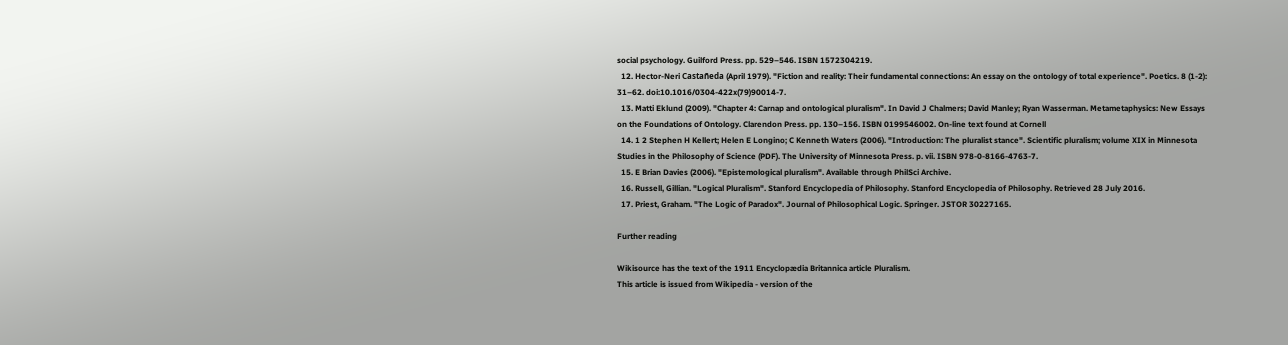social psychology. Guilford Press. pp. 529–546. ISBN 1572304219.
  12. Hector-Neri Castañeda (April 1979). "Fiction and reality: Their fundamental connections: An essay on the ontology of total experience". Poetics. 8 (1-2): 31–62. doi:10.1016/0304-422x(79)90014-7.
  13. Matti Eklund (2009). "Chapter 4: Carnap and ontological pluralism". In David J Chalmers; David Manley; Ryan Wasserman. Metametaphysics: New Essays on the Foundations of Ontology. Clarendon Press. pp. 130–156. ISBN 0199546002. On-line text found at Cornell
  14. 1 2 Stephen H Kellert; Helen E Longino; C Kenneth Waters (2006). "Introduction: The pluralist stance". Scientific pluralism; volume XIX in Minnesota Studies in the Philosophy of Science (PDF). The University of Minnesota Press. p. vii. ISBN 978-0-8166-4763-7.
  15. E Brian Davies (2006). "Epistemological pluralism". Available through PhilSci Archive.
  16. Russell, Gillian. "Logical Pluralism". Stanford Encyclopedia of Philosophy. Stanford Encyclopedia of Philosophy. Retrieved 28 July 2016.
  17. Priest, Graham. "The Logic of Paradox". Journal of Philosophical Logic. Springer. JSTOR 30227165.

Further reading

Wikisource has the text of the 1911 Encyclopædia Britannica article Pluralism.
This article is issued from Wikipedia - version of the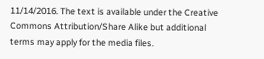11/14/2016. The text is available under the Creative Commons Attribution/Share Alike but additional terms may apply for the media files.